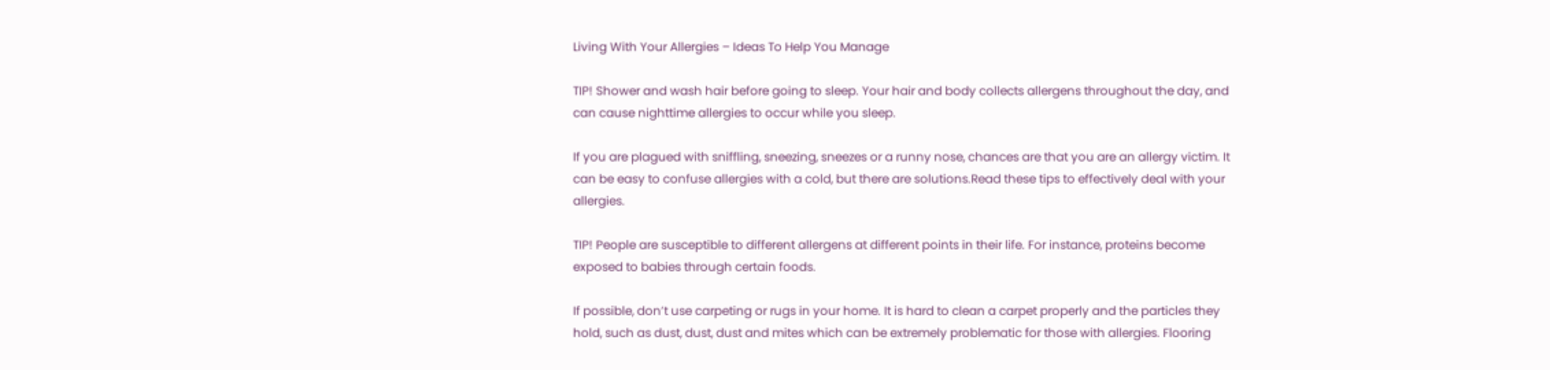Living With Your Allergies – Ideas To Help You Manage

TIP! Shower and wash hair before going to sleep. Your hair and body collects allergens throughout the day, and can cause nighttime allergies to occur while you sleep.

If you are plagued with sniffling, sneezing, sneezes or a runny nose, chances are that you are an allergy victim. It can be easy to confuse allergies with a cold, but there are solutions.Read these tips to effectively deal with your allergies.

TIP! People are susceptible to different allergens at different points in their life. For instance, proteins become exposed to babies through certain foods.

If possible, don’t use carpeting or rugs in your home. It is hard to clean a carpet properly and the particles they hold, such as dust, dust, dust and mites which can be extremely problematic for those with allergies. Flooring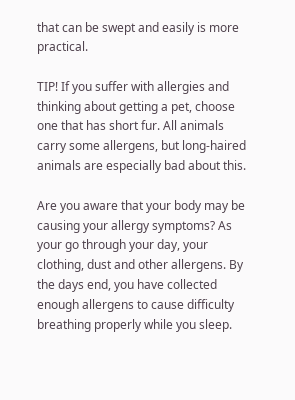that can be swept and easily is more practical.

TIP! If you suffer with allergies and thinking about getting a pet, choose one that has short fur. All animals carry some allergens, but long-haired animals are especially bad about this.

Are you aware that your body may be causing your allergy symptoms? As your go through your day, your clothing, dust and other allergens. By the days end, you have collected enough allergens to cause difficulty breathing properly while you sleep.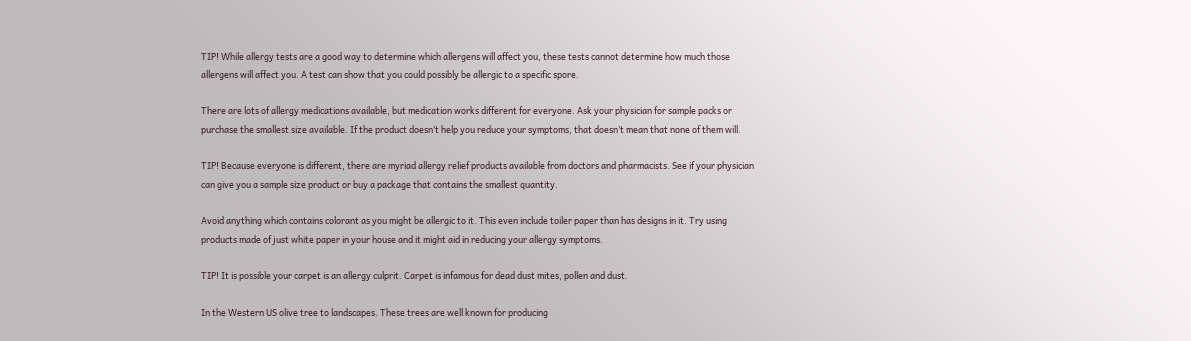TIP! While allergy tests are a good way to determine which allergens will affect you, these tests cannot determine how much those allergens will affect you. A test can show that you could possibly be allergic to a specific spore.

There are lots of allergy medications available, but medication works different for everyone. Ask your physician for sample packs or purchase the smallest size available. If the product doesn’t help you reduce your symptoms, that doesn’t mean that none of them will.

TIP! Because everyone is different, there are myriad allergy relief products available from doctors and pharmacists. See if your physician can give you a sample size product or buy a package that contains the smallest quantity.

Avoid anything which contains colorant as you might be allergic to it. This even include toiler paper than has designs in it. Try using products made of just white paper in your house and it might aid in reducing your allergy symptoms.

TIP! It is possible your carpet is an allergy culprit. Carpet is infamous for dead dust mites, pollen and dust.

In the Western US olive tree to landscapes. These trees are well known for producing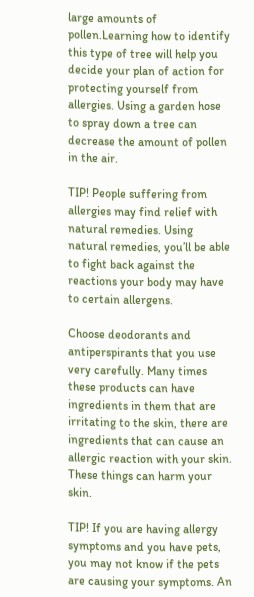large amounts of pollen.Learning how to identify this type of tree will help you decide your plan of action for protecting yourself from allergies. Using a garden hose to spray down a tree can decrease the amount of pollen in the air.

TIP! People suffering from allergies may find relief with natural remedies. Using natural remedies, you’ll be able to fight back against the reactions your body may have to certain allergens.

Choose deodorants and antiperspirants that you use very carefully. Many times these products can have ingredients in them that are irritating to the skin, there are ingredients that can cause an allergic reaction with your skin. These things can harm your skin.

TIP! If you are having allergy symptoms and you have pets, you may not know if the pets are causing your symptoms. An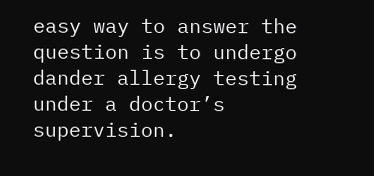easy way to answer the question is to undergo dander allergy testing under a doctor’s supervision.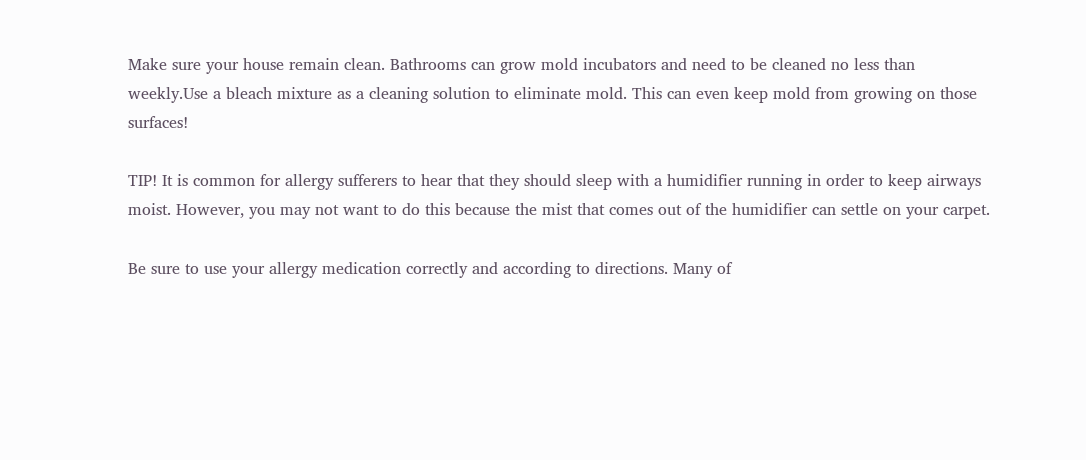Make sure your house remain clean. Bathrooms can grow mold incubators and need to be cleaned no less than weekly.Use a bleach mixture as a cleaning solution to eliminate mold. This can even keep mold from growing on those surfaces!

TIP! It is common for allergy sufferers to hear that they should sleep with a humidifier running in order to keep airways moist. However, you may not want to do this because the mist that comes out of the humidifier can settle on your carpet.

Be sure to use your allergy medication correctly and according to directions. Many of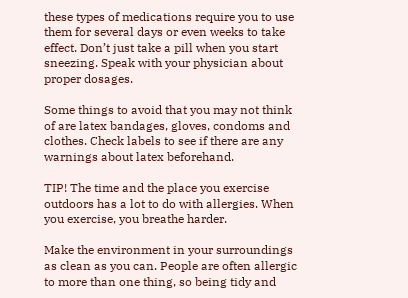these types of medications require you to use them for several days or even weeks to take effect. Don’t just take a pill when you start sneezing. Speak with your physician about proper dosages.

Some things to avoid that you may not think of are latex bandages, gloves, condoms and clothes. Check labels to see if there are any warnings about latex beforehand.

TIP! The time and the place you exercise outdoors has a lot to do with allergies. When you exercise, you breathe harder.

Make the environment in your surroundings as clean as you can. People are often allergic to more than one thing, so being tidy and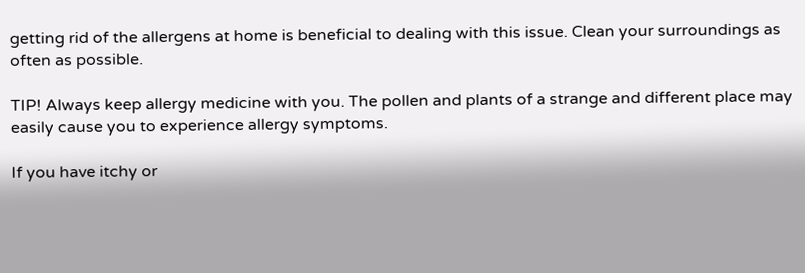getting rid of the allergens at home is beneficial to dealing with this issue. Clean your surroundings as often as possible.

TIP! Always keep allergy medicine with you. The pollen and plants of a strange and different place may easily cause you to experience allergy symptoms.

If you have itchy or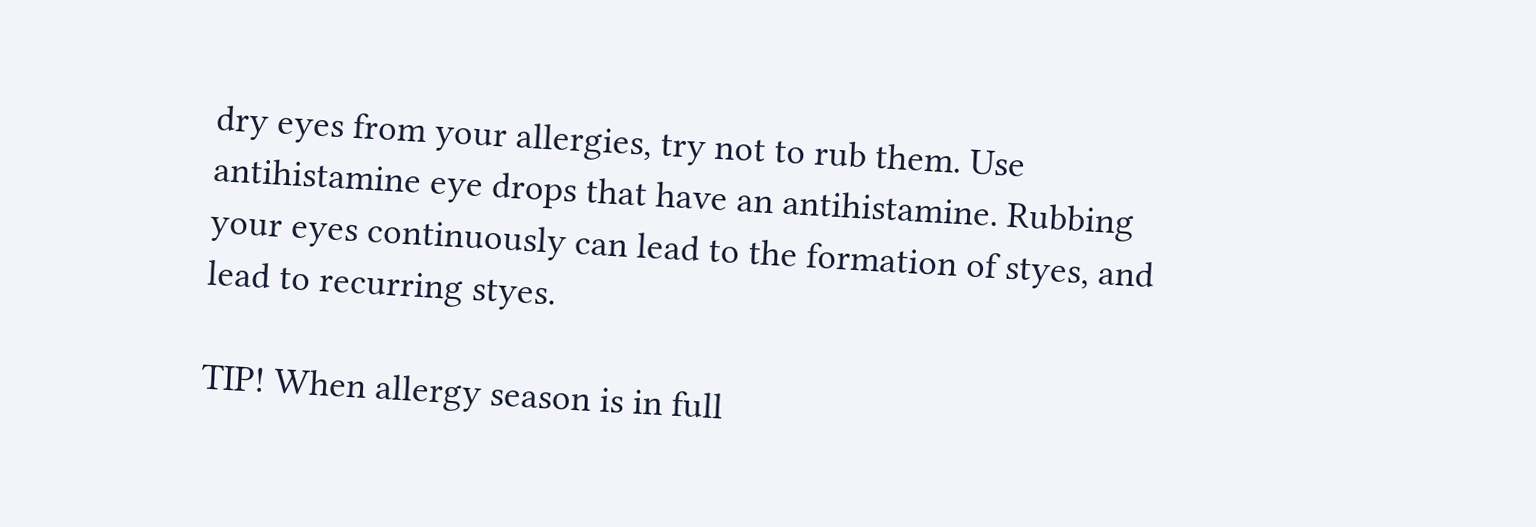dry eyes from your allergies, try not to rub them. Use antihistamine eye drops that have an antihistamine. Rubbing your eyes continuously can lead to the formation of styes, and lead to recurring styes.

TIP! When allergy season is in full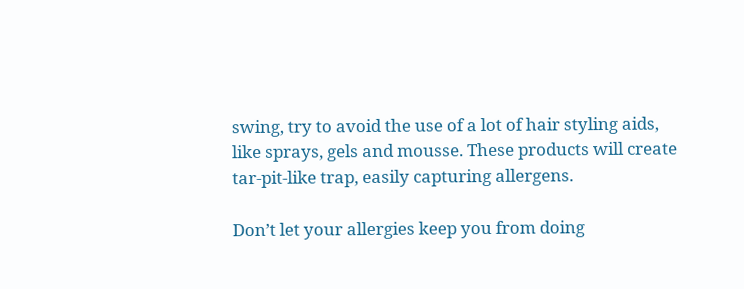swing, try to avoid the use of a lot of hair styling aids, like sprays, gels and mousse. These products will create tar-pit-like trap, easily capturing allergens.

Don’t let your allergies keep you from doing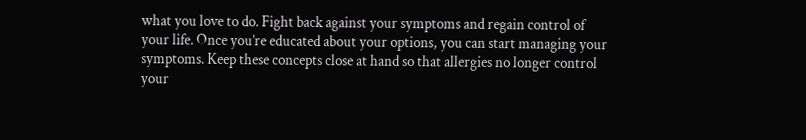what you love to do. Fight back against your symptoms and regain control of your life. Once you’re educated about your options, you can start managing your symptoms. Keep these concepts close at hand so that allergies no longer control your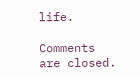life.

Comments are closed.